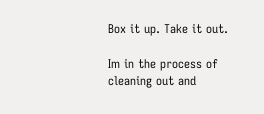Box it up. Take it out.

Im in the process of cleaning out and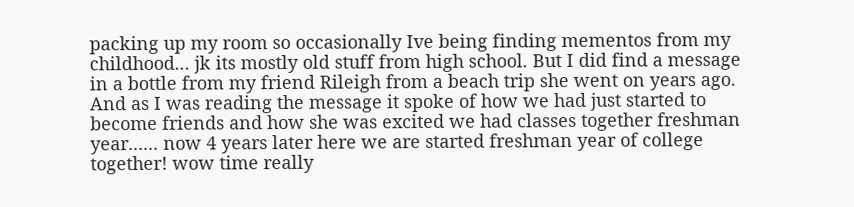packing up my room so occasionally Ive being finding mementos from my childhood... jk its mostly old stuff from high school. But I did find a message in a bottle from my friend Rileigh from a beach trip she went on years ago. And as I was reading the message it spoke of how we had just started to become friends and how she was excited we had classes together freshman year...... now 4 years later here we are started freshman year of college together! wow time really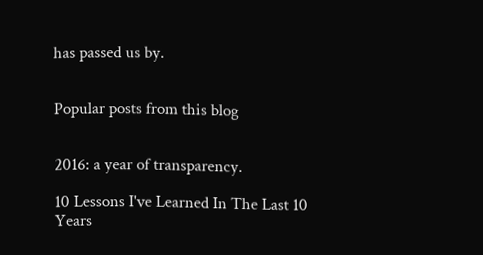has passed us by.


Popular posts from this blog


2016: a year of transparency.

10 Lessons I've Learned In The Last 10 Years